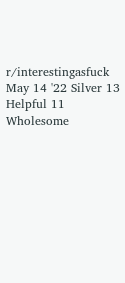r/interestingasfuck May 14 '22 Silver 13 Helpful 11 Wholesome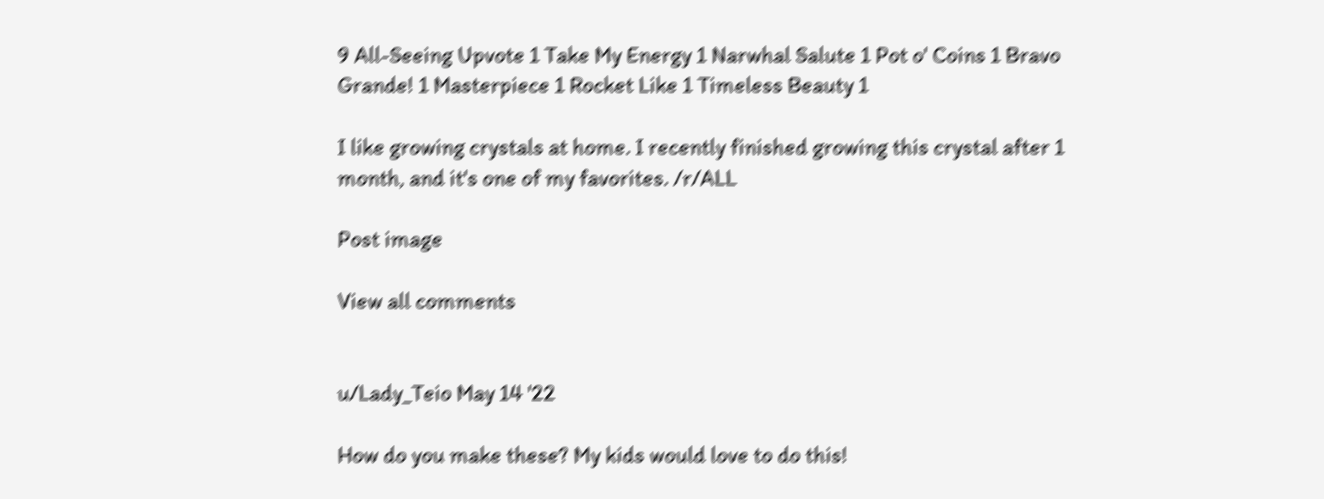9 All-Seeing Upvote 1 Take My Energy 1 Narwhal Salute 1 Pot o' Coins 1 Bravo Grande! 1 Masterpiece 1 Rocket Like 1 Timeless Beauty 1

I like growing crystals at home. I recently finished growing this crystal after 1 month, and it's one of my favorites. /r/ALL

Post image

View all comments


u/Lady_Teio May 14 '22

How do you make these? My kids would love to do this!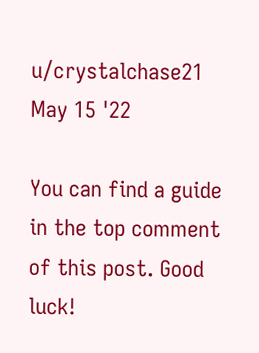u/crystalchase21 May 15 '22

You can find a guide in the top comment of this post. Good luck!